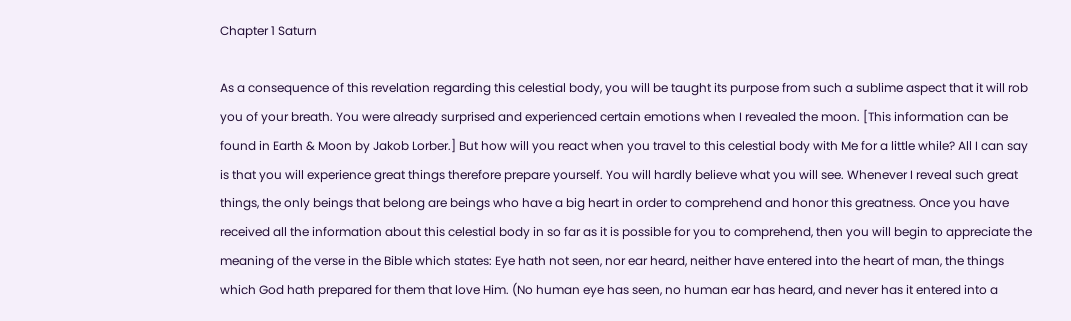Chapter 1 Saturn

As a consequence of this revelation regarding this celestial body, you will be taught its purpose from such a sublime aspect that it will rob you of your breath. You were already surprised and experienced certain emotions when I revealed the moon. [This information can be found in Earth & Moon by Jakob Lorber.] But how will you react when you travel to this celestial body with Me for a little while? All I can say is that you will experience great things therefore prepare yourself. You will hardly believe what you will see. Whenever I reveal such great things, the only beings that belong are beings who have a big heart in order to comprehend and honor this greatness. Once you have received all the information about this celestial body in so far as it is possible for you to comprehend, then you will begin to appreciate the meaning of the verse in the Bible which states: Eye hath not seen, nor ear heard, neither have entered into the heart of man, the things which God hath prepared for them that love Him. (No human eye has seen, no human ear has heard, and never has it entered into a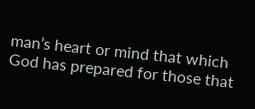man’s heart or mind that which God has prepared for those that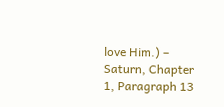love Him.) – Saturn, Chapter 1, Paragraph 13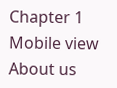Chapter 1 Mobile view About us